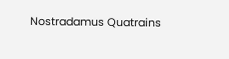Nostradamus Quatrains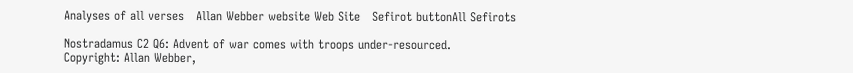Analyses of all verses   Allan Webber website Web Site   Sefirot buttonAll Sefirots

Nostradamus C2 Q6: Advent of war comes with troops under-resourced.
Copyright: Allan Webber,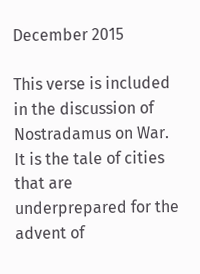December 2015

This verse is included in the discussion of Nostradamus on War. It is the tale of cities that are underprepared for the advent of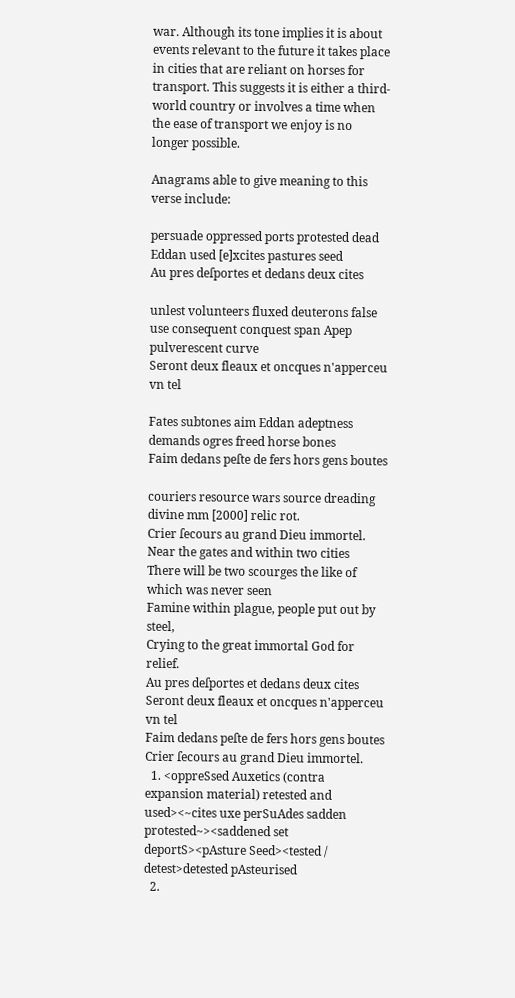war. Although its tone implies it is about events relevant to the future it takes place in cities that are reliant on horses for transport. This suggests it is either a third-world country or involves a time when the ease of transport we enjoy is no longer possible.

Anagrams able to give meaning to this verse include:

persuade oppressed ports protested dead Eddan used [e]xcites pastures seed
Au pres deſportes et dedans deux cites

unlest volunteers fluxed deuterons false use consequent conquest span Apep pulverescent curve
Seront deux fleaux et oncques n'apperceu vn tel

Fates subtones aim Eddan adeptness demands ogres freed horse bones
Faim dedans peſte de fers hors gens boutes

couriers resource wars source dreading divine mm [2000] relic rot.
Crier ſecours au grand Dieu immortel.
Near the gates and within two cities
There will be two scourges the like of which was never seen
Famine within plague, people put out by steel,
Crying to the great immortal God for relief.
Au pres deſportes et dedans deux cites
Seront deux fleaux et oncques n'apperceu vn tel
Faim dedans peſte de fers hors gens boutes
Crier ſecours au grand Dieu immortel.
  1. <oppreSsed Auxetics (contra expansion material) retested and used><~cites uxe perSuAdes sadden protested~><saddened set deportS><pAsture Seed><tested / detest>detested pAsteurised
  2.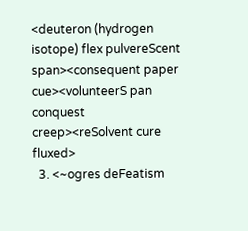<deuteron (hydrogen isotope) flex pulvereScent span><consequent paper cue><volunteerS pan conquest creep><reSolvent cure fluxed>
  3. <~ogres deFeatism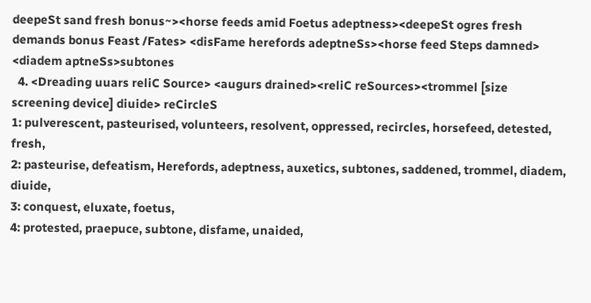deepeSt sand fresh bonus~><horse feeds amid Foetus adeptness><deepeSt ogres fresh demands bonus Feast /Fates> <disFame herefords adeptneSs><horse feed Steps damned> <diadem aptneSs>subtones
  4. <Dreading uuars reliC Source> <augurs drained><reliC reSources><trommel [size screening device] diuide> reCircleS
1: pulverescent, pasteurised, volunteers, resolvent, oppressed, recircles, horsefeed, detested, fresh,
2: pasteurise, defeatism, Herefords, adeptness, auxetics, subtones, saddened, trommel, diadem, diuide,
3: conquest, eluxate, foetus,
4: protested, praepuce, subtone, disfame, unaided,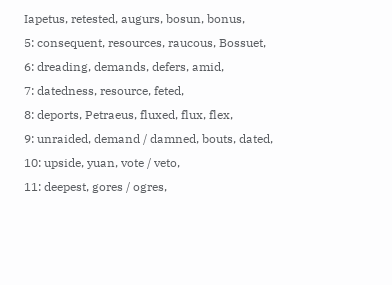Iapetus, retested, augurs, bosun, bonus,
5: consequent, resources, raucous, Bossuet,
6: dreading, demands, defers, amid,
7: datedness, resource, feted,
8: deports, Petraeus, fluxed, flux, flex,
9: unraided, demand / damned, bouts, dated,
10: upside, yuan, vote / veto,
11: deepest, gores / ogres,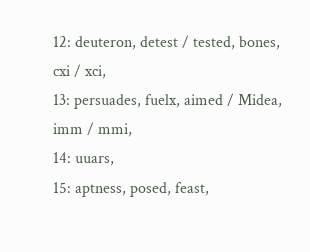12: deuteron, detest / tested, bones, cxi / xci,
13: persuades, fuelx, aimed / Midea, imm / mmi,
14: uuars,
15: aptness, posed, feast,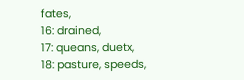fates,
16: drained,
17: queans, duetx,
18: pasture, speeds,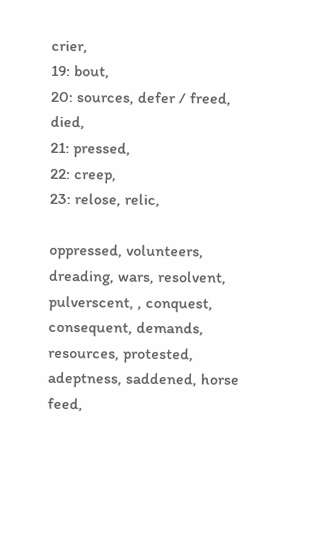crier,
19: bout,
20: sources, defer / freed, died,
21: pressed,
22: creep,
23: relose, relic,

oppressed, volunteers, dreading, wars, resolvent, pulverscent, , conquest, consequent, demands, resources, protested, adeptness, saddened, horse feed,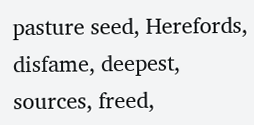pasture seed, Herefords, disfame, deepest, sources, freed,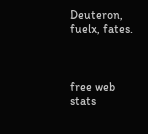Deuteron, fuelx, fates.



free web stats